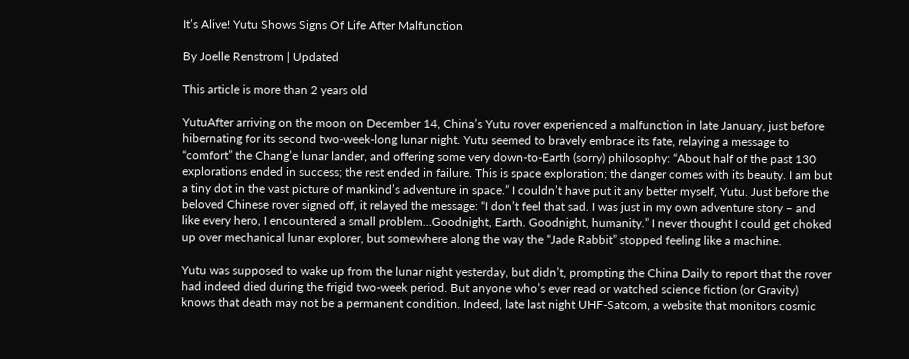It’s Alive! Yutu Shows Signs Of Life After Malfunction

By Joelle Renstrom | Updated

This article is more than 2 years old

YutuAfter arriving on the moon on December 14, China’s Yutu rover experienced a malfunction in late January, just before hibernating for its second two-week-long lunar night. Yutu seemed to bravely embrace its fate, relaying a message to “comfort” the Chang’e lunar lander, and offering some very down-to-Earth (sorry) philosophy: “About half of the past 130 explorations ended in success; the rest ended in failure. This is space exploration; the danger comes with its beauty. I am but a tiny dot in the vast picture of mankind’s adventure in space.” I couldn’t have put it any better myself, Yutu. Just before the beloved Chinese rover signed off, it relayed the message: “I don’t feel that sad. I was just in my own adventure story – and like every hero, I encountered a small problem…Goodnight, Earth. Goodnight, humanity.” I never thought I could get choked up over mechanical lunar explorer, but somewhere along the way the “Jade Rabbit” stopped feeling like a machine.

Yutu was supposed to wake up from the lunar night yesterday, but didn’t, prompting the China Daily to report that the rover had indeed died during the frigid two-week period. But anyone who’s ever read or watched science fiction (or Gravity) knows that death may not be a permanent condition. Indeed, late last night UHF-Satcom, a website that monitors cosmic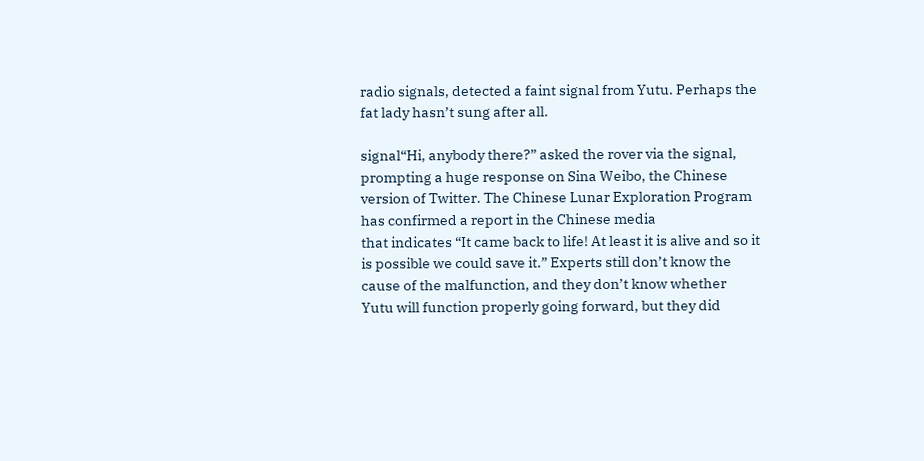radio signals, detected a faint signal from Yutu. Perhaps the fat lady hasn’t sung after all.

signal“Hi, anybody there?” asked the rover via the signal, prompting a huge response on Sina Weibo, the Chinese version of Twitter. The Chinese Lunar Exploration Program has confirmed a report in the Chinese media
that indicates “It came back to life! At least it is alive and so it is possible we could save it.” Experts still don’t know the cause of the malfunction, and they don’t know whether Yutu will function properly going forward, but they did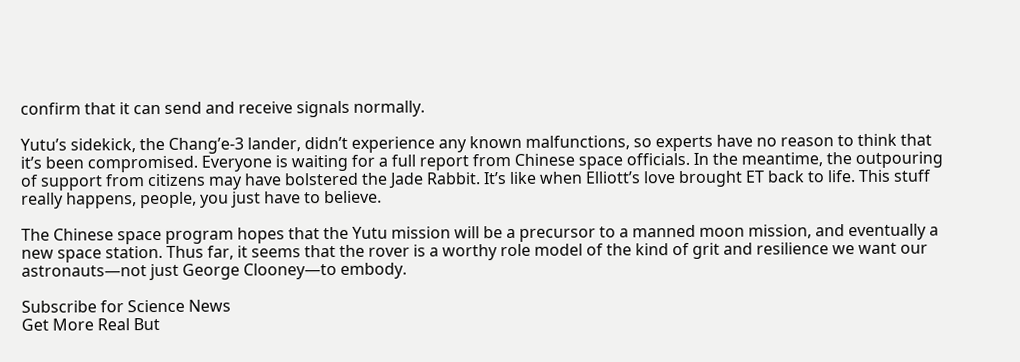confirm that it can send and receive signals normally.

Yutu’s sidekick, the Chang’e-3 lander, didn’t experience any known malfunctions, so experts have no reason to think that it’s been compromised. Everyone is waiting for a full report from Chinese space officials. In the meantime, the outpouring of support from citizens may have bolstered the Jade Rabbit. It’s like when Elliott’s love brought ET back to life. This stuff really happens, people, you just have to believe.

The Chinese space program hopes that the Yutu mission will be a precursor to a manned moon mission, and eventually a new space station. Thus far, it seems that the rover is a worthy role model of the kind of grit and resilience we want our astronauts—not just George Clooney—to embody.

Subscribe for Science News
Get More Real But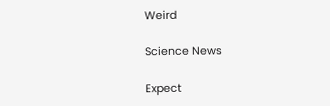Weird

Science News

Expect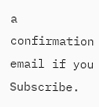a confirmation email if you Subscribe.